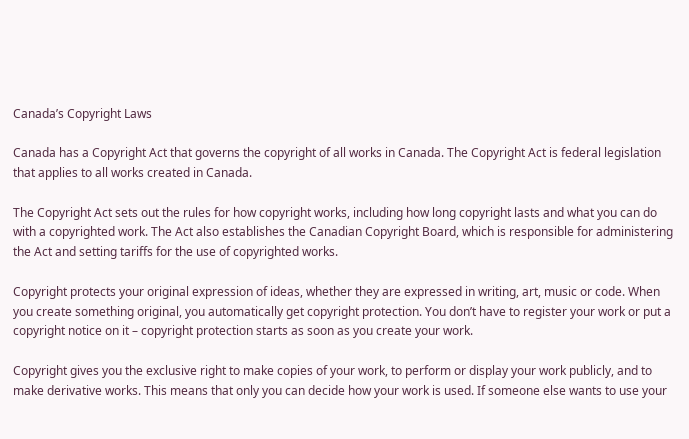Canada’s Copyright Laws

Canada has a Copyright Act that governs the copyright of all works in Canada. The Copyright Act is federal legislation that applies to all works created in Canada.

The Copyright Act sets out the rules for how copyright works, including how long copyright lasts and what you can do with a copyrighted work. The Act also establishes the Canadian Copyright Board, which is responsible for administering the Act and setting tariffs for the use of copyrighted works.

Copyright protects your original expression of ideas, whether they are expressed in writing, art, music or code. When you create something original, you automatically get copyright protection. You don’t have to register your work or put a copyright notice on it – copyright protection starts as soon as you create your work.

Copyright gives you the exclusive right to make copies of your work, to perform or display your work publicly, and to make derivative works. This means that only you can decide how your work is used. If someone else wants to use your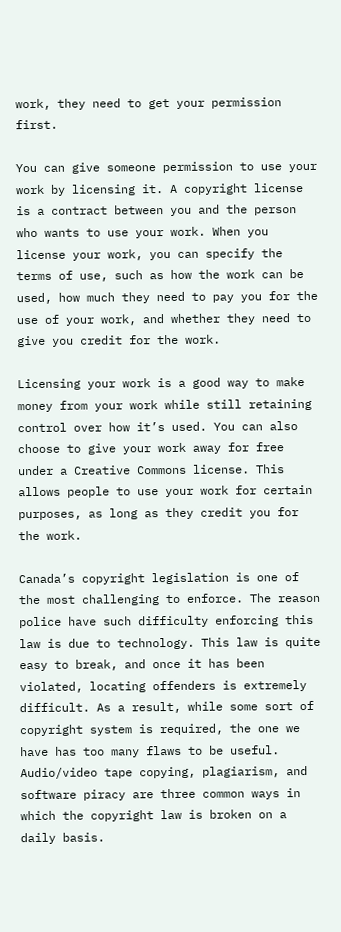work, they need to get your permission first.

You can give someone permission to use your work by licensing it. A copyright license is a contract between you and the person who wants to use your work. When you license your work, you can specify the terms of use, such as how the work can be used, how much they need to pay you for the use of your work, and whether they need to give you credit for the work.

Licensing your work is a good way to make money from your work while still retaining control over how it’s used. You can also choose to give your work away for free under a Creative Commons license. This allows people to use your work for certain purposes, as long as they credit you for the work.

Canada’s copyright legislation is one of the most challenging to enforce. The reason police have such difficulty enforcing this law is due to technology. This law is quite easy to break, and once it has been violated, locating offenders is extremely difficult. As a result, while some sort of copyright system is required, the one we have has too many flaws to be useful. Audio/video tape copying, plagiarism, and software piracy are three common ways in which the copyright law is broken on a daily basis.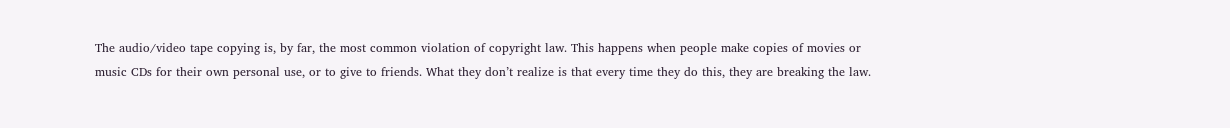The audio/video tape copying is, by far, the most common violation of copyright law. This happens when people make copies of movies or music CDs for their own personal use, or to give to friends. What they don’t realize is that every time they do this, they are breaking the law.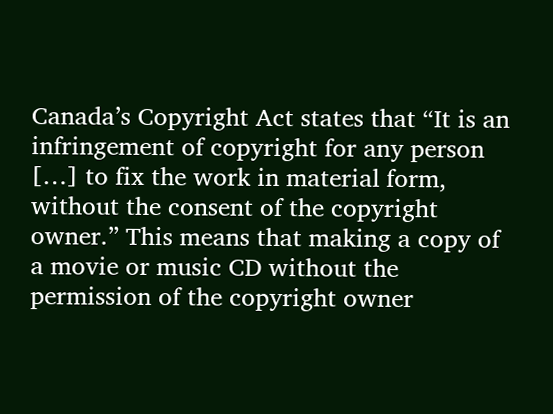Canada’s Copyright Act states that “It is an infringement of copyright for any person […] to fix the work in material form, without the consent of the copyright owner.” This means that making a copy of a movie or music CD without the permission of the copyright owner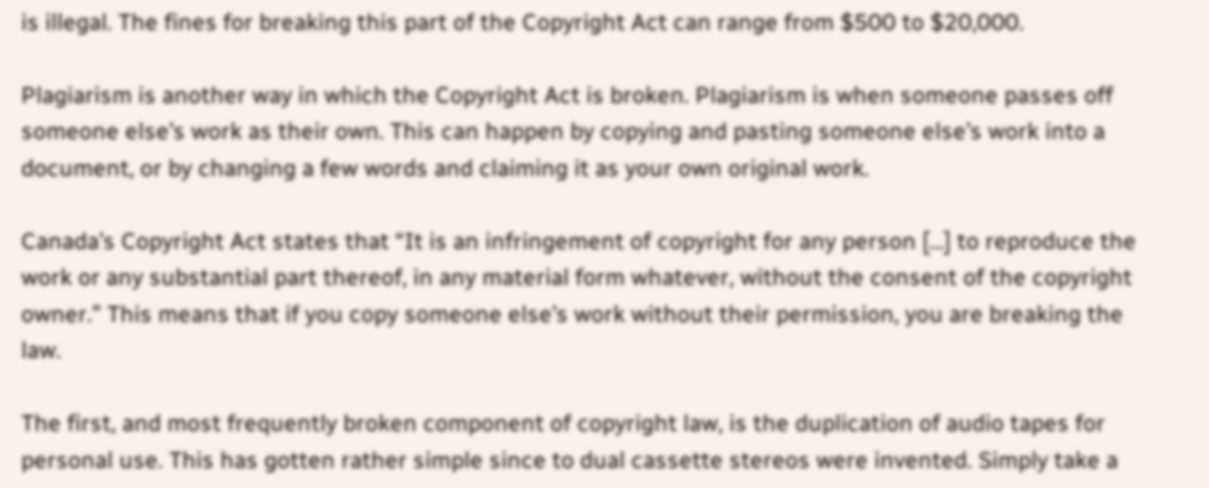is illegal. The fines for breaking this part of the Copyright Act can range from $500 to $20,000.

Plagiarism is another way in which the Copyright Act is broken. Plagiarism is when someone passes off someone else’s work as their own. This can happen by copying and pasting someone else’s work into a document, or by changing a few words and claiming it as your own original work.

Canada’s Copyright Act states that “It is an infringement of copyright for any person […] to reproduce the work or any substantial part thereof, in any material form whatever, without the consent of the copyright owner.” This means that if you copy someone else’s work without their permission, you are breaking the law.

The first, and most frequently broken component of copyright law, is the duplication of audio tapes for personal use. This has gotten rather simple since to dual cassette stereos were invented. Simply take a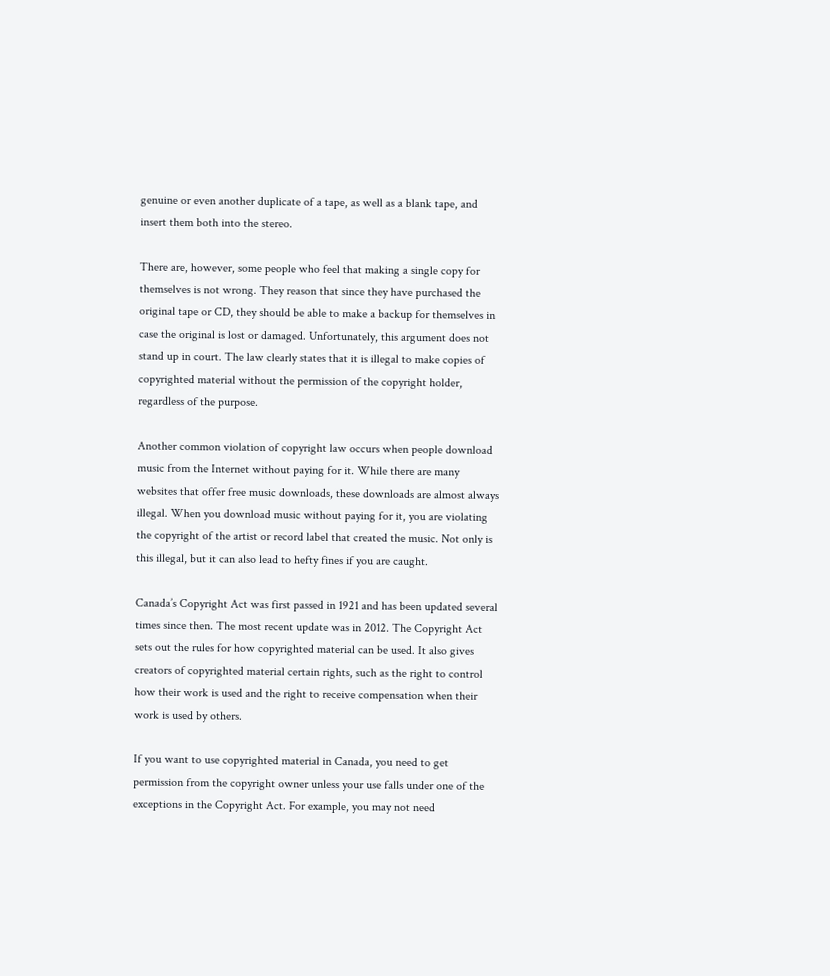genuine or even another duplicate of a tape, as well as a blank tape, and insert them both into the stereo.

There are, however, some people who feel that making a single copy for themselves is not wrong. They reason that since they have purchased the original tape or CD, they should be able to make a backup for themselves in case the original is lost or damaged. Unfortunately, this argument does not stand up in court. The law clearly states that it is illegal to make copies of copyrighted material without the permission of the copyright holder, regardless of the purpose.

Another common violation of copyright law occurs when people download music from the Internet without paying for it. While there are many websites that offer free music downloads, these downloads are almost always illegal. When you download music without paying for it, you are violating the copyright of the artist or record label that created the music. Not only is this illegal, but it can also lead to hefty fines if you are caught.

Canada’s Copyright Act was first passed in 1921 and has been updated several times since then. The most recent update was in 2012. The Copyright Act sets out the rules for how copyrighted material can be used. It also gives creators of copyrighted material certain rights, such as the right to control how their work is used and the right to receive compensation when their work is used by others.

If you want to use copyrighted material in Canada, you need to get permission from the copyright owner unless your use falls under one of the exceptions in the Copyright Act. For example, you may not need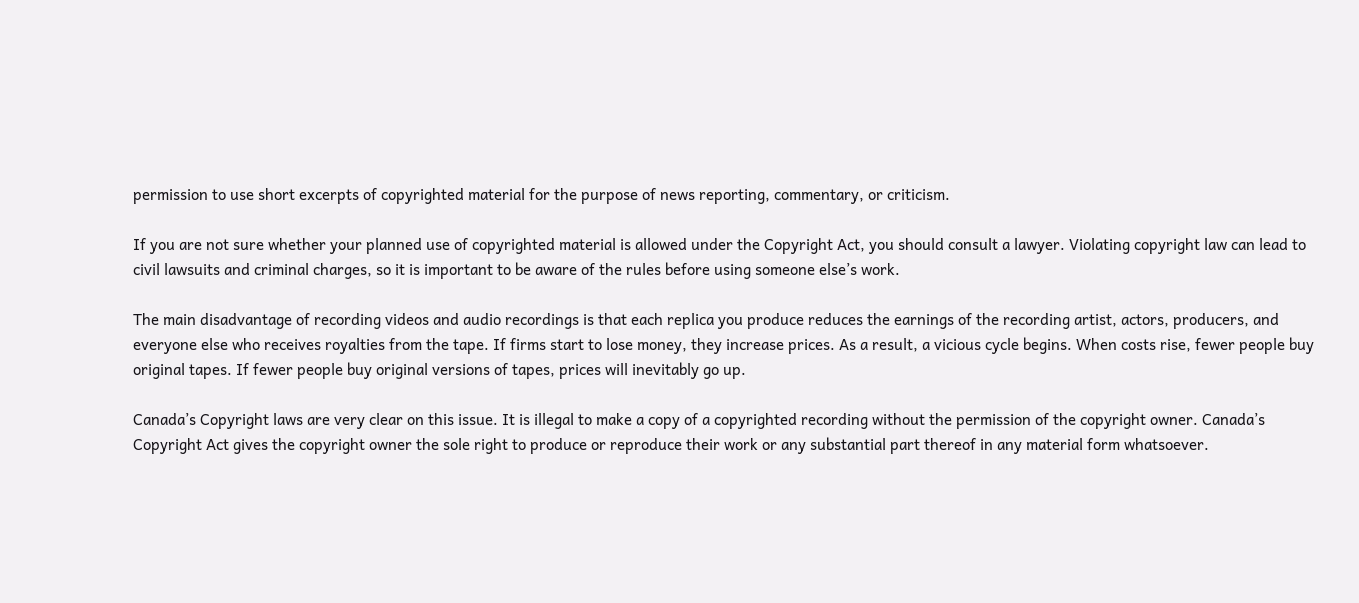permission to use short excerpts of copyrighted material for the purpose of news reporting, commentary, or criticism.

If you are not sure whether your planned use of copyrighted material is allowed under the Copyright Act, you should consult a lawyer. Violating copyright law can lead to civil lawsuits and criminal charges, so it is important to be aware of the rules before using someone else’s work.

The main disadvantage of recording videos and audio recordings is that each replica you produce reduces the earnings of the recording artist, actors, producers, and everyone else who receives royalties from the tape. If firms start to lose money, they increase prices. As a result, a vicious cycle begins. When costs rise, fewer people buy original tapes. If fewer people buy original versions of tapes, prices will inevitably go up.

Canada’s Copyright laws are very clear on this issue. It is illegal to make a copy of a copyrighted recording without the permission of the copyright owner. Canada’s Copyright Act gives the copyright owner the sole right to produce or reproduce their work or any substantial part thereof in any material form whatsoever.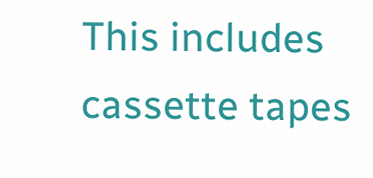This includes cassette tapes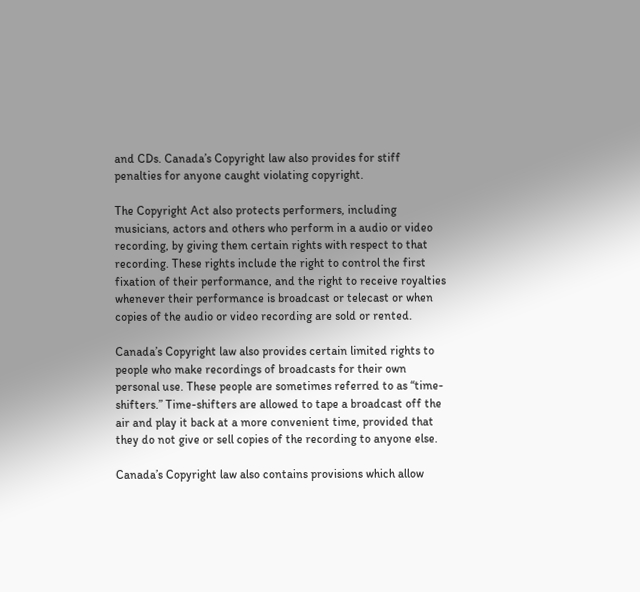and CDs. Canada’s Copyright law also provides for stiff penalties for anyone caught violating copyright.

The Copyright Act also protects performers, including musicians, actors and others who perform in a audio or video recording, by giving them certain rights with respect to that recording. These rights include the right to control the first fixation of their performance, and the right to receive royalties whenever their performance is broadcast or telecast or when copies of the audio or video recording are sold or rented.

Canada’s Copyright law also provides certain limited rights to people who make recordings of broadcasts for their own personal use. These people are sometimes referred to as “time-shifters.” Time-shifters are allowed to tape a broadcast off the air and play it back at a more convenient time, provided that they do not give or sell copies of the recording to anyone else.

Canada’s Copyright law also contains provisions which allow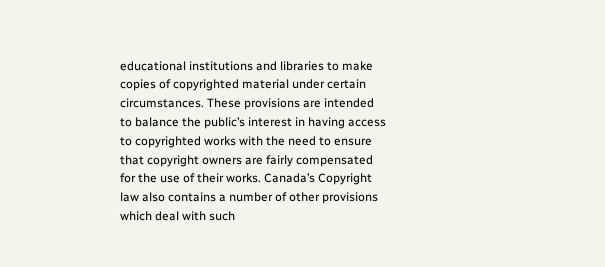educational institutions and libraries to make copies of copyrighted material under certain circumstances. These provisions are intended to balance the public’s interest in having access to copyrighted works with the need to ensure that copyright owners are fairly compensated for the use of their works. Canada’s Copyright law also contains a number of other provisions which deal with such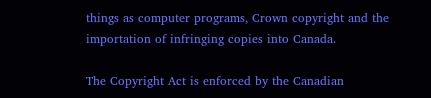things as computer programs, Crown copyright and the importation of infringing copies into Canada.

The Copyright Act is enforced by the Canadian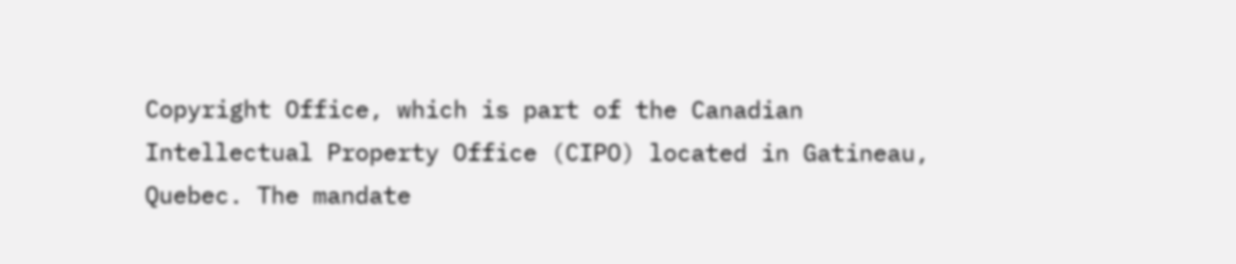Copyright Office, which is part of the Canadian Intellectual Property Office (CIPO) located in Gatineau, Quebec. The mandate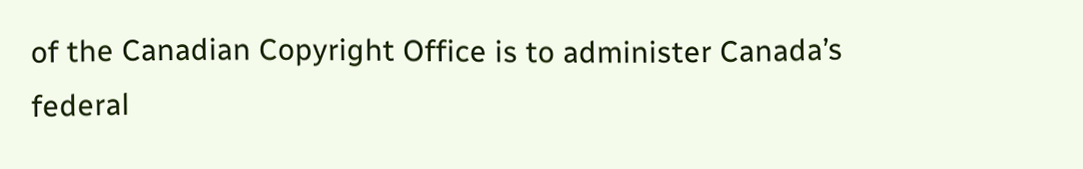of the Canadian Copyright Office is to administer Canada’s federal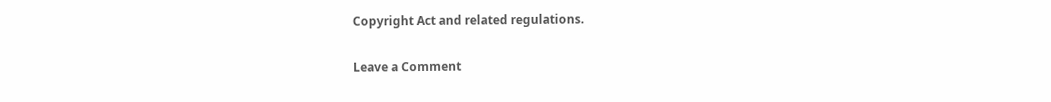Copyright Act and related regulations.

Leave a Comment